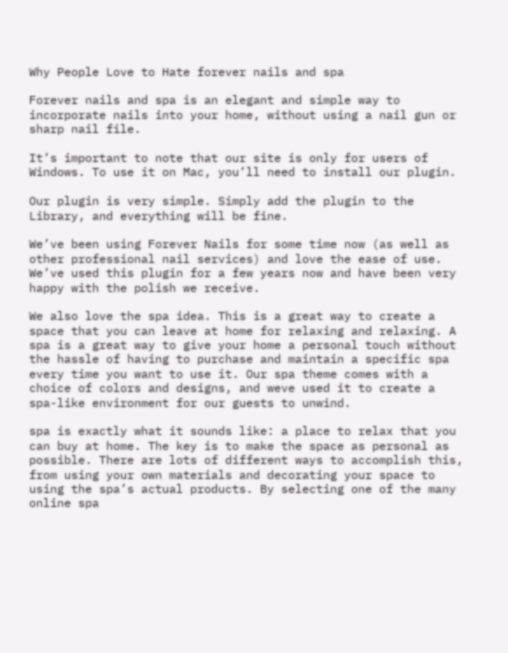Why People Love to Hate forever nails and spa

Forever nails and spa is an elegant and simple way to incorporate nails into your home, without using a nail gun or sharp nail file.

It’s important to note that our site is only for users of Windows. To use it on Mac, you’ll need to install our plugin.

Our plugin is very simple. Simply add the plugin to the Library, and everything will be fine.

We’ve been using Forever Nails for some time now (as well as other professional nail services) and love the ease of use. We’ve used this plugin for a few years now and have been very happy with the polish we receive.

We also love the spa idea. This is a great way to create a space that you can leave at home for relaxing and relaxing. A spa is a great way to give your home a personal touch without the hassle of having to purchase and maintain a specific spa every time you want to use it. Our spa theme comes with a choice of colors and designs, and weve used it to create a spa-like environment for our guests to unwind.

spa is exactly what it sounds like: a place to relax that you can buy at home. The key is to make the space as personal as possible. There are lots of different ways to accomplish this, from using your own materials and decorating your space to using the spa’s actual products. By selecting one of the many online spa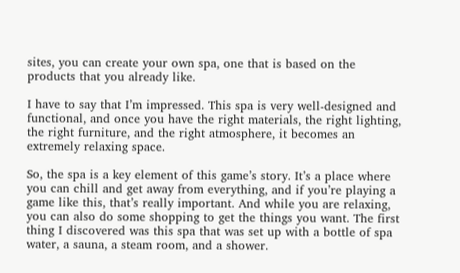sites, you can create your own spa, one that is based on the products that you already like.

I have to say that I’m impressed. This spa is very well-designed and functional, and once you have the right materials, the right lighting, the right furniture, and the right atmosphere, it becomes an extremely relaxing space.

So, the spa is a key element of this game’s story. It’s a place where you can chill and get away from everything, and if you’re playing a game like this, that’s really important. And while you are relaxing, you can also do some shopping to get the things you want. The first thing I discovered was this spa that was set up with a bottle of spa water, a sauna, a steam room, and a shower.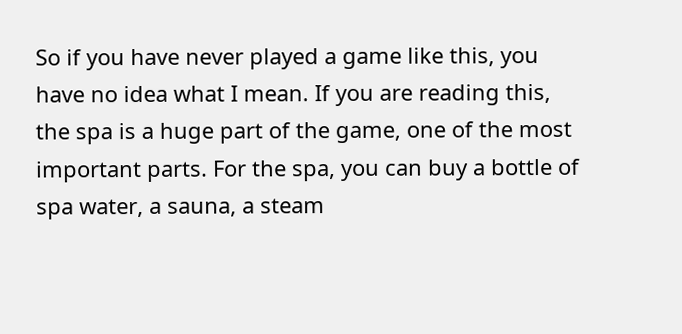So if you have never played a game like this, you have no idea what I mean. If you are reading this, the spa is a huge part of the game, one of the most important parts. For the spa, you can buy a bottle of spa water, a sauna, a steam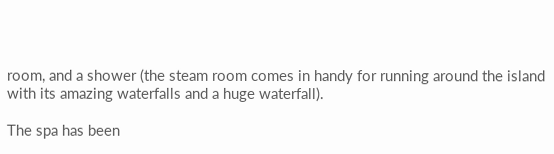room, and a shower (the steam room comes in handy for running around the island with its amazing waterfalls and a huge waterfall).

The spa has been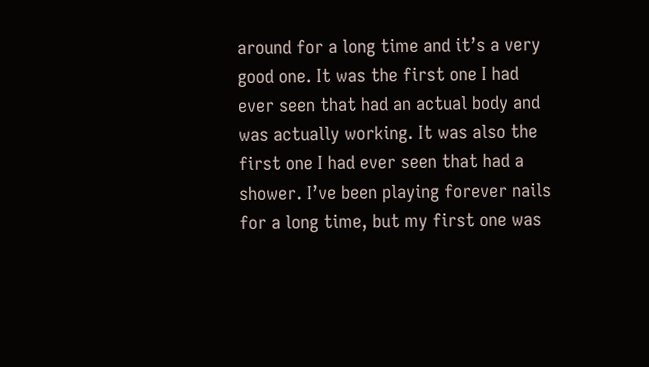around for a long time and it’s a very good one. It was the first one I had ever seen that had an actual body and was actually working. It was also the first one I had ever seen that had a shower. I’ve been playing forever nails for a long time, but my first one was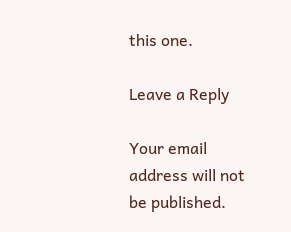this one.

Leave a Reply

Your email address will not be published.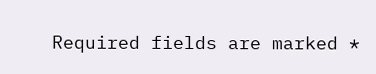Required fields are marked *